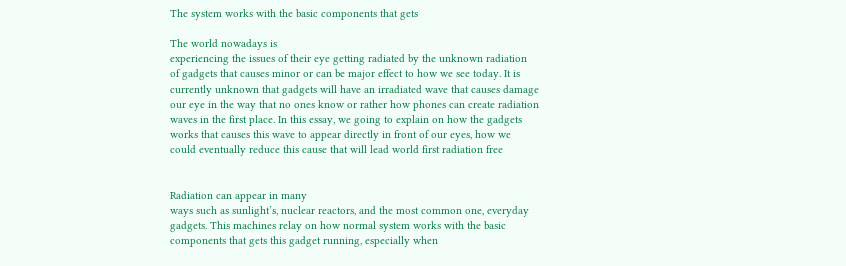The system works with the basic components that gets

The world nowadays is
experiencing the issues of their eye getting radiated by the unknown radiation
of gadgets that causes minor or can be major effect to how we see today. It is
currently unknown that gadgets will have an irradiated wave that causes damage
our eye in the way that no ones know or rather how phones can create radiation
waves in the first place. In this essay, we going to explain on how the gadgets
works that causes this wave to appear directly in front of our eyes, how we
could eventually reduce this cause that will lead world first radiation free


Radiation can appear in many
ways such as sunlight’s, nuclear reactors, and the most common one, everyday
gadgets. This machines relay on how normal system works with the basic
components that gets this gadget running, especially when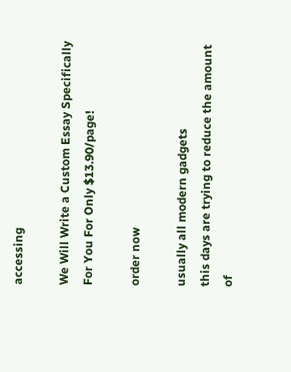accessing

We Will Write a Custom Essay Specifically
For You For Only $13.90/page!

order now

usually all modern gadgets
this days are trying to reduce the amount of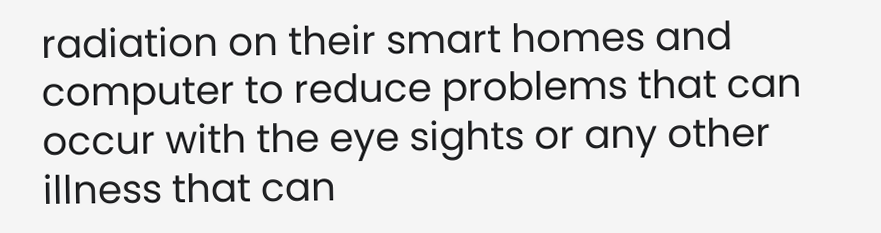radiation on their smart homes and
computer to reduce problems that can occur with the eye sights or any other
illness that can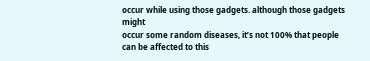occur while using those gadgets. although those gadgets might
occur some random diseases, it’s not 100% that people can be affected to this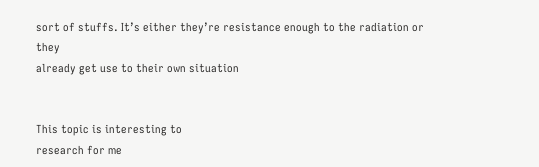sort of stuffs. It’s either they’re resistance enough to the radiation or they
already get use to their own situation


This topic is interesting to
research for me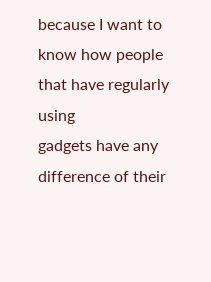because I want to know how people that have regularly using
gadgets have any difference of their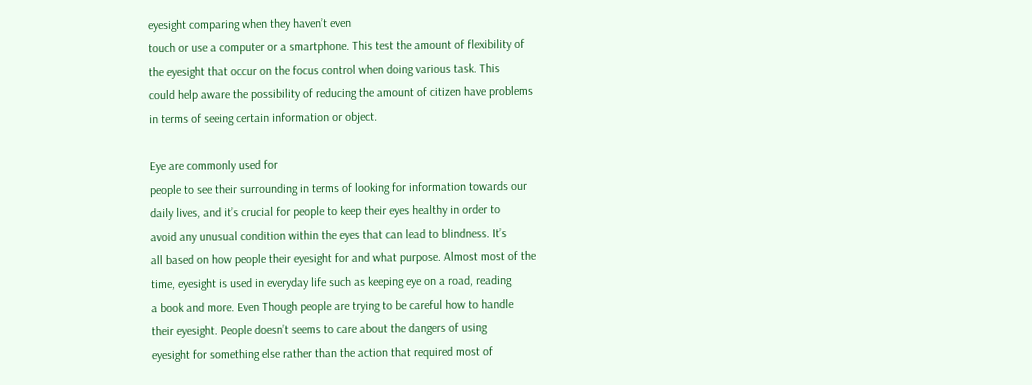eyesight comparing when they haven’t even
touch or use a computer or a smartphone. This test the amount of flexibility of
the eyesight that occur on the focus control when doing various task. This
could help aware the possibility of reducing the amount of citizen have problems
in terms of seeing certain information or object.

Eye are commonly used for
people to see their surrounding in terms of looking for information towards our
daily lives, and it’s crucial for people to keep their eyes healthy in order to
avoid any unusual condition within the eyes that can lead to blindness. It’s
all based on how people their eyesight for and what purpose. Almost most of the
time, eyesight is used in everyday life such as keeping eye on a road, reading
a book and more. Even Though people are trying to be careful how to handle
their eyesight. People doesn’t seems to care about the dangers of using
eyesight for something else rather than the action that required most of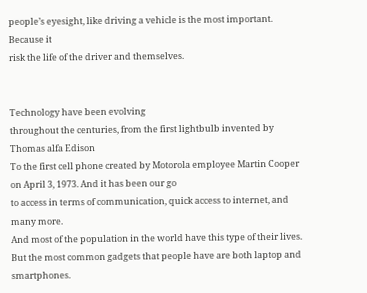people’s eyesight, like driving a vehicle is the most important. Because it
risk the life of the driver and themselves.


Technology have been evolving
throughout the centuries, from the first lightbulb invented by Thomas alfa Edison
To the first cell phone created by Motorola employee Martin Cooper on April 3, 1973. And it has been our go
to access in terms of communication, quick access to internet, and many more.
And most of the population in the world have this type of their lives.
But the most common gadgets that people have are both laptop and smartphones.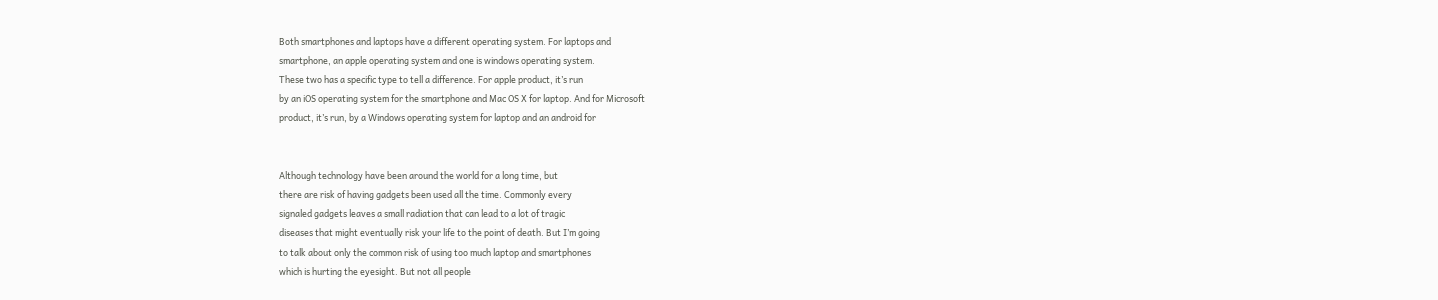Both smartphones and laptops have a different operating system. For laptops and
smartphone, an apple operating system and one is windows operating system.
These two has a specific type to tell a difference. For apple product, it’s run
by an iOS operating system for the smartphone and Mac OS X for laptop. And for Microsoft
product, it’s run, by a Windows operating system for laptop and an android for


Although technology have been around the world for a long time, but
there are risk of having gadgets been used all the time. Commonly every
signaled gadgets leaves a small radiation that can lead to a lot of tragic
diseases that might eventually risk your life to the point of death. But I’m going
to talk about only the common risk of using too much laptop and smartphones
which is hurting the eyesight. But not all people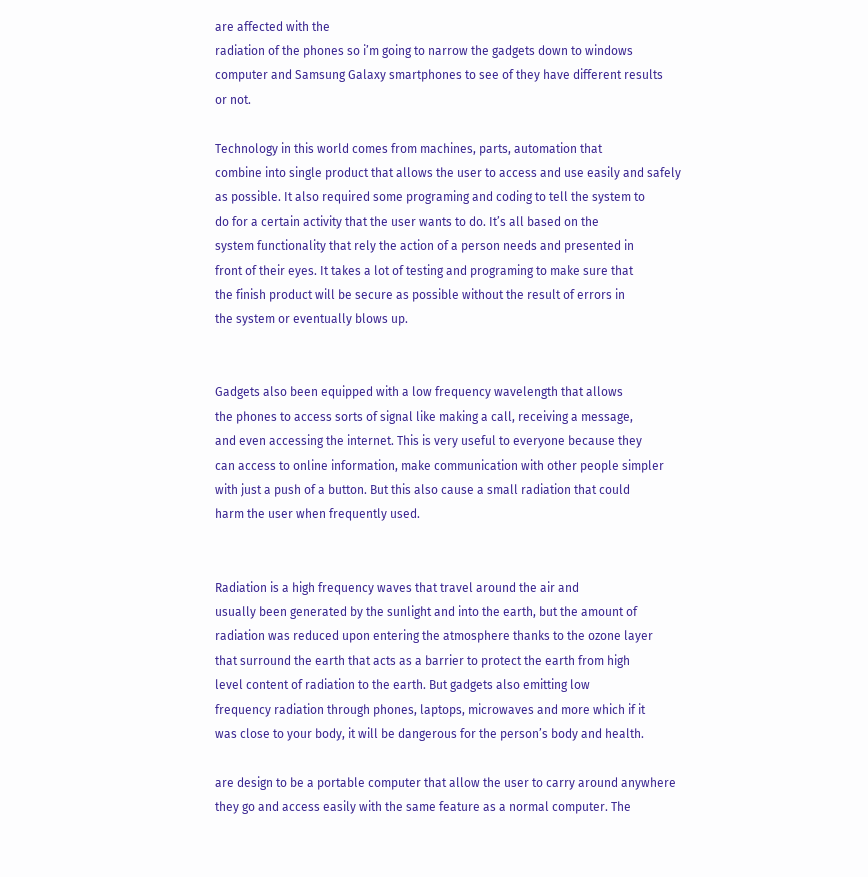are affected with the
radiation of the phones so i’m going to narrow the gadgets down to windows
computer and Samsung Galaxy smartphones to see of they have different results
or not.

Technology in this world comes from machines, parts, automation that
combine into single product that allows the user to access and use easily and safely
as possible. It also required some programing and coding to tell the system to
do for a certain activity that the user wants to do. It’s all based on the
system functionality that rely the action of a person needs and presented in
front of their eyes. It takes a lot of testing and programing to make sure that
the finish product will be secure as possible without the result of errors in
the system or eventually blows up.


Gadgets also been equipped with a low frequency wavelength that allows
the phones to access sorts of signal like making a call, receiving a message,
and even accessing the internet. This is very useful to everyone because they
can access to online information, make communication with other people simpler
with just a push of a button. But this also cause a small radiation that could
harm the user when frequently used.


Radiation is a high frequency waves that travel around the air and
usually been generated by the sunlight and into the earth, but the amount of
radiation was reduced upon entering the atmosphere thanks to the ozone layer
that surround the earth that acts as a barrier to protect the earth from high
level content of radiation to the earth. But gadgets also emitting low
frequency radiation through phones, laptops, microwaves and more which if it
was close to your body, it will be dangerous for the person’s body and health.

are design to be a portable computer that allow the user to carry around anywhere
they go and access easily with the same feature as a normal computer. The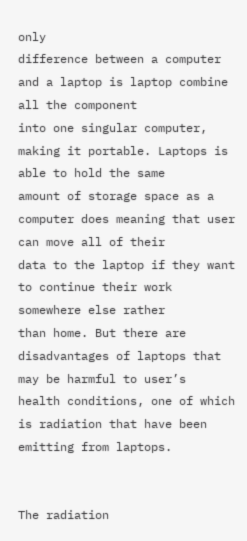only
difference between a computer and a laptop is laptop combine all the component
into one singular computer, making it portable. Laptops is able to hold the same
amount of storage space as a computer does meaning that user can move all of their
data to the laptop if they want to continue their work somewhere else rather
than home. But there are disadvantages of laptops that may be harmful to user’s
health conditions, one of which is radiation that have been emitting from laptops.


The radiation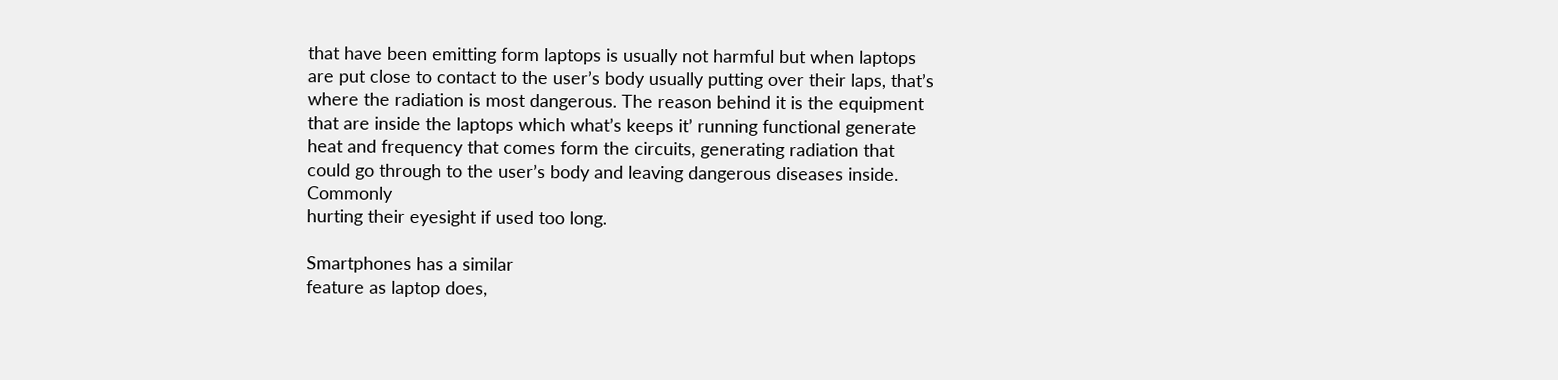that have been emitting form laptops is usually not harmful but when laptops
are put close to contact to the user’s body usually putting over their laps, that’s
where the radiation is most dangerous. The reason behind it is the equipment
that are inside the laptops which what’s keeps it’ running functional generate
heat and frequency that comes form the circuits, generating radiation that
could go through to the user’s body and leaving dangerous diseases inside. Commonly
hurting their eyesight if used too long.

Smartphones has a similar
feature as laptop does,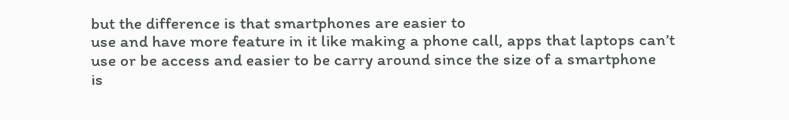but the difference is that smartphones are easier to
use and have more feature in it like making a phone call, apps that laptops can’t
use or be access and easier to be carry around since the size of a smartphone
is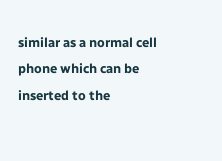similar as a normal cell phone which can be inserted to the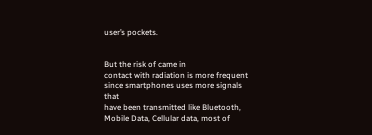user’s pockets.


But the risk of came in
contact with radiation is more frequent since smartphones uses more signals that
have been transmitted like Bluetooth, Mobile Data, Cellular data, most of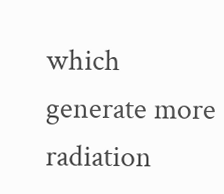which
generate more radiation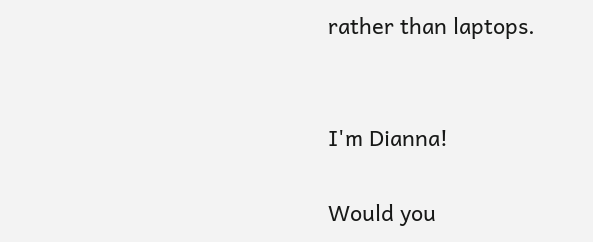rather than laptops.


I'm Dianna!

Would you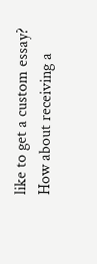like to get a custom essay? How about receiving a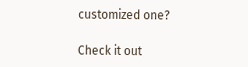customized one?

Check it out